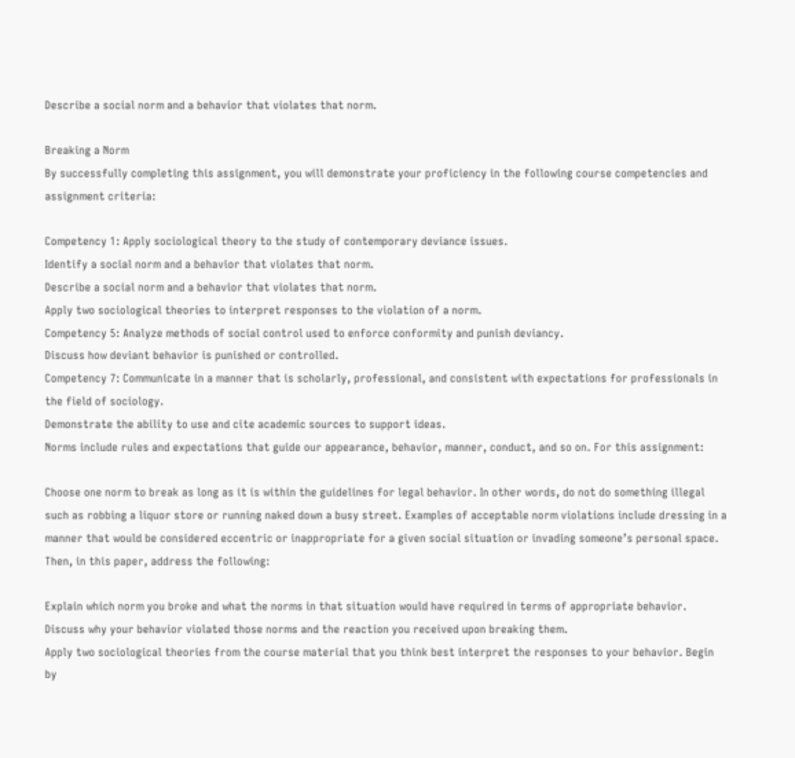Describe a social norm and a behavior that violates that norm.

Breaking a Norm
By successfully completing this assignment, you will demonstrate your proficiency in the following course competencies and assignment criteria:

Competency 1: Apply sociological theory to the study of contemporary deviance issues.
Identify a social norm and a behavior that violates that norm.
Describe a social norm and a behavior that violates that norm.
Apply two sociological theories to interpret responses to the violation of a norm.
Competency 5: Analyze methods of social control used to enforce conformity and punish deviancy.
Discuss how deviant behavior is punished or controlled.
Competency 7: Communicate in a manner that is scholarly, professional, and consistent with expectations for professionals in the field of sociology.
Demonstrate the ability to use and cite academic sources to support ideas.
Norms include rules and expectations that guide our appearance, behavior, manner, conduct, and so on. For this assignment:

Choose one norm to break as long as it is within the guidelines for legal behavior. In other words, do not do something illegal such as robbing a liquor store or running naked down a busy street. Examples of acceptable norm violations include dressing in a manner that would be considered eccentric or inappropriate for a given social situation or invading someone’s personal space.
Then, in this paper, address the following:

Explain which norm you broke and what the norms in that situation would have required in terms of appropriate behavior.
Discuss why your behavior violated those norms and the reaction you received upon breaking them.
Apply two sociological theories from the course material that you think best interpret the responses to your behavior. Begin by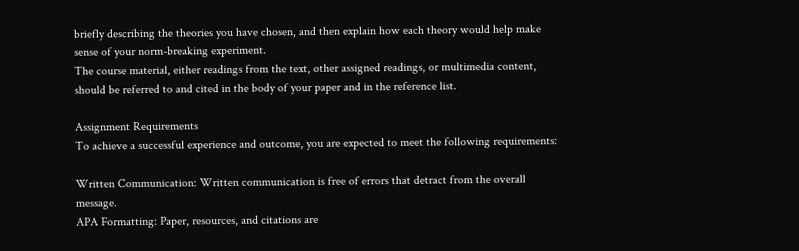briefly describing the theories you have chosen, and then explain how each theory would help make sense of your norm-breaking experiment.
The course material, either readings from the text, other assigned readings, or multimedia content, should be referred to and cited in the body of your paper and in the reference list.

Assignment Requirements
To achieve a successful experience and outcome, you are expected to meet the following requirements:

Written Communication: Written communication is free of errors that detract from the overall message.
APA Formatting: Paper, resources, and citations are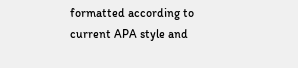formatted according to current APA style and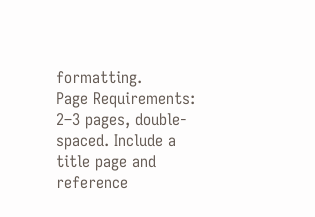formatting.
Page Requirements: 2–3 pages, double-spaced. Include a title page and reference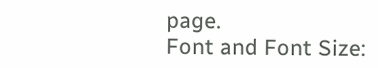page.
Font and Font Size: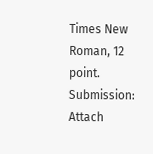Times New Roman, 12 point.
Submission: Attach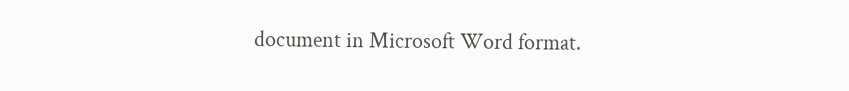document in Microsoft Word format.